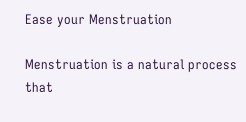Ease your Menstruation

Menstruation is a natural process that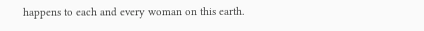happens to each and every woman on this earth.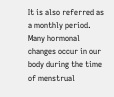It is also referred as a monthly period. Many hormonal changes occur in our body during the time of menstrual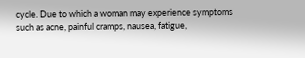cycle. Due to which a woman may experience symptoms such as acne, painful cramps, nausea, fatigue,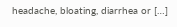headache, bloating, diarrhea or […]